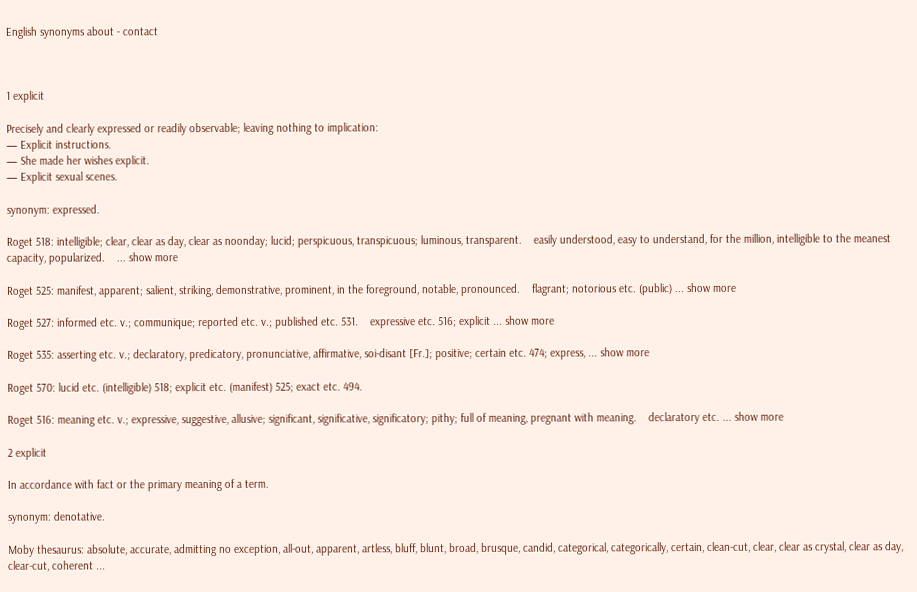English synonyms about - contact



1 explicit

Precisely and clearly expressed or readily observable; leaving nothing to implication:
— Explicit instructions.
— She made her wishes explicit.
— Explicit sexual scenes.

synonym: expressed.

Roget 518: intelligible; clear, clear as day, clear as noonday; lucid; perspicuous, transpicuous; luminous, transparent.    easily understood, easy to understand, for the million, intelligible to the meanest capacity, popularized.    ... show more

Roget 525: manifest, apparent; salient, striking, demonstrative, prominent, in the foreground, notable, pronounced.    flagrant; notorious etc. (public) ... show more

Roget 527: informed etc. v.; communique; reported etc. v.; published etc. 531.    expressive etc. 516; explicit ... show more

Roget 535: asserting etc. v.; declaratory, predicatory, pronunciative, affirmative, soi-disant [Fr.]; positive; certain etc. 474; express, ... show more

Roget 570: lucid etc. (intelligible) 518; explicit etc. (manifest) 525; exact etc. 494.

Roget 516: meaning etc. v.; expressive, suggestive, allusive; significant, significative, significatory; pithy; full of meaning, pregnant with meaning.    declaratory etc. ... show more

2 explicit

In accordance with fact or the primary meaning of a term.

synonym: denotative.

Moby thesaurus: absolute, accurate, admitting no exception, all-out, apparent, artless, bluff, blunt, broad, brusque, candid, categorical, categorically, certain, clean-cut, clear, clear as crystal, clear as day, clear-cut, coherent ...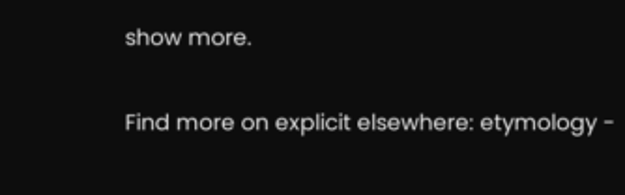show more.

Find more on explicit elsewhere: etymology -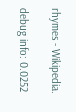rhymes - Wikipedia.

debug info: 0.0252